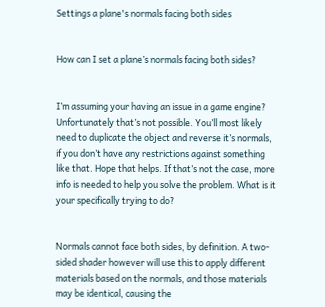Settings a plane's normals facing both sides


How can I set a plane’s normals facing both sides?


I’m assuming your having an issue in a game engine? Unfortunately that’s not possible. You’ll most likely need to duplicate the object and reverse it’s normals, if you don’t have any restrictions against something like that. Hope that helps. If that’s not the case, more info is needed to help you solve the problem. What is it your specifically trying to do?


Normals cannot face both sides, by definition. A two-sided shader however will use this to apply different materials based on the normals, and those materials may be identical, causing the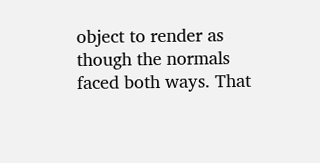object to render as though the normals faced both ways. That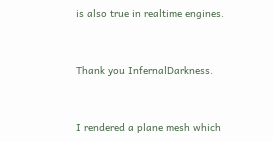is also true in realtime engines.


Thank you InfernalDarkness.


I rendered a plane mesh which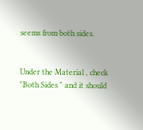seems from both sides.


Under the Material , check "Both Sides " and it should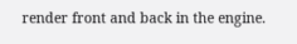render front and back in the engine.